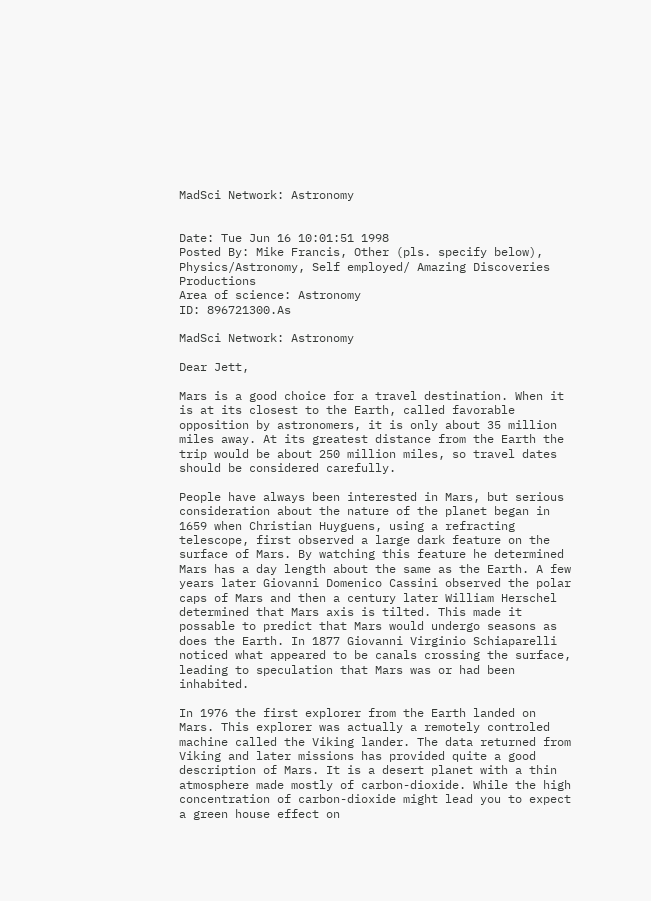MadSci Network: Astronomy


Date: Tue Jun 16 10:01:51 1998
Posted By: Mike Francis, Other (pls. specify below), Physics/Astronomy, Self employed/ Amazing Discoveries Productions
Area of science: Astronomy
ID: 896721300.As

MadSci Network: Astronomy

Dear Jett,

Mars is a good choice for a travel destination. When it is at its closest to the Earth, called favorable opposition by astronomers, it is only about 35 million miles away. At its greatest distance from the Earth the trip would be about 250 million miles, so travel dates should be considered carefully.

People have always been interested in Mars, but serious consideration about the nature of the planet began in 1659 when Christian Huyguens, using a refracting telescope, first observed a large dark feature on the surface of Mars. By watching this feature he determined Mars has a day length about the same as the Earth. A few years later Giovanni Domenico Cassini observed the polar caps of Mars and then a century later William Herschel determined that Mars axis is tilted. This made it possable to predict that Mars would undergo seasons as does the Earth. In 1877 Giovanni Virginio Schiaparelli noticed what appeared to be canals crossing the surface, leading to speculation that Mars was or had been inhabited.

In 1976 the first explorer from the Earth landed on Mars. This explorer was actually a remotely controled machine called the Viking lander. The data returned from Viking and later missions has provided quite a good description of Mars. It is a desert planet with a thin atmosphere made mostly of carbon-dioxide. While the high concentration of carbon-dioxide might lead you to expect a green house effect on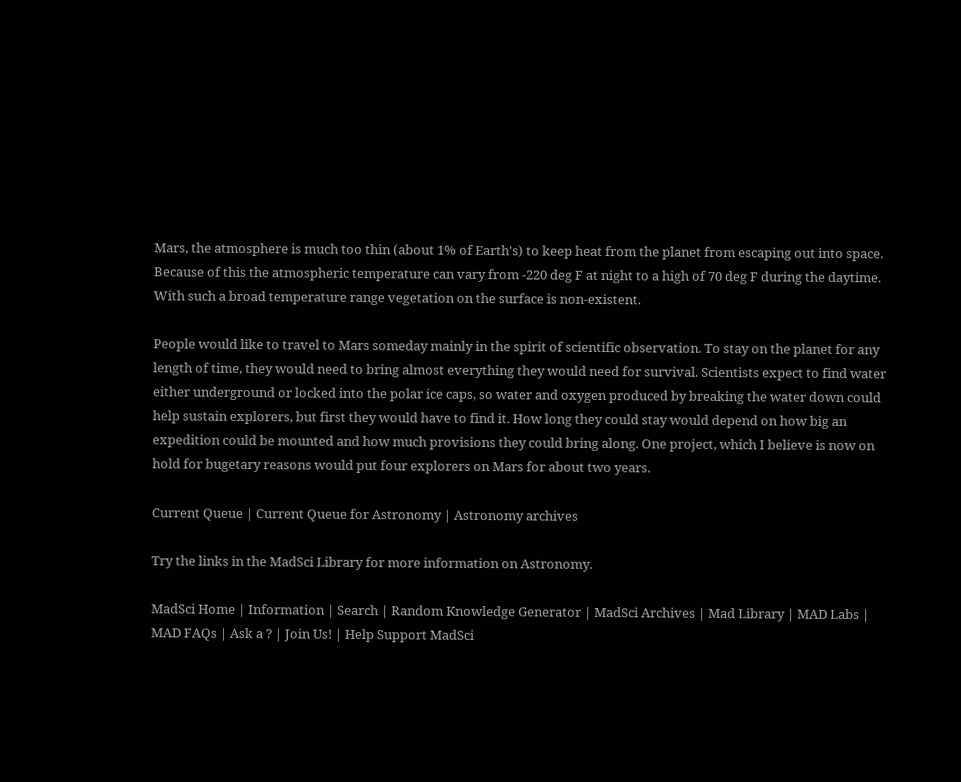Mars, the atmosphere is much too thin (about 1% of Earth's) to keep heat from the planet from escaping out into space. Because of this the atmospheric temperature can vary from -220 deg F at night to a high of 70 deg F during the daytime. With such a broad temperature range vegetation on the surface is non-existent.

People would like to travel to Mars someday mainly in the spirit of scientific observation. To stay on the planet for any length of time, they would need to bring almost everything they would need for survival. Scientists expect to find water either underground or locked into the polar ice caps, so water and oxygen produced by breaking the water down could help sustain explorers, but first they would have to find it. How long they could stay would depend on how big an expedition could be mounted and how much provisions they could bring along. One project, which I believe is now on hold for bugetary reasons would put four explorers on Mars for about two years.

Current Queue | Current Queue for Astronomy | Astronomy archives

Try the links in the MadSci Library for more information on Astronomy.

MadSci Home | Information | Search | Random Knowledge Generator | MadSci Archives | Mad Library | MAD Labs | MAD FAQs | Ask a ? | Join Us! | Help Support MadSci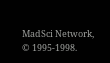MadSci Network,
© 1995-1998.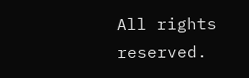All rights reserved.